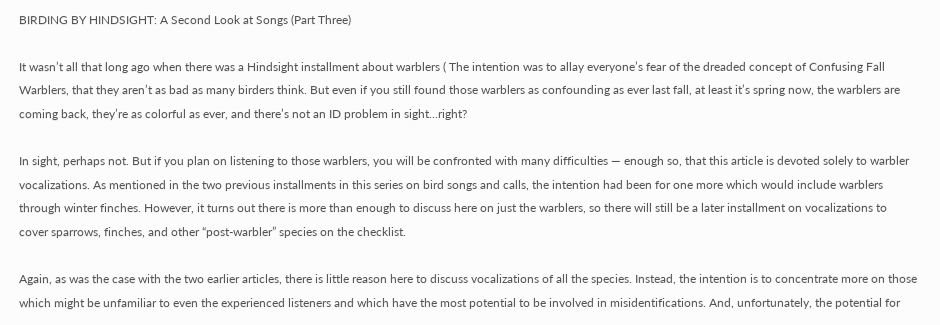BIRDING BY HINDSIGHT: A Second Look at Songs (Part Three)

It wasn’t all that long ago when there was a Hindsight installment about warblers ( The intention was to allay everyone’s fear of the dreaded concept of Confusing Fall Warblers, that they aren’t as bad as many birders think. But even if you still found those warblers as confounding as ever last fall, at least it’s spring now, the warblers are coming back, they’re as colorful as ever, and there’s not an ID problem in sight...right?

In sight, perhaps not. But if you plan on listening to those warblers, you will be confronted with many difficulties — enough so, that this article is devoted solely to warbler vocalizations. As mentioned in the two previous installments in this series on bird songs and calls, the intention had been for one more which would include warblers through winter finches. However, it turns out there is more than enough to discuss here on just the warblers, so there will still be a later installment on vocalizations to cover sparrows, finches, and other “post-warbler” species on the checklist.

Again, as was the case with the two earlier articles, there is little reason here to discuss vocalizations of all the species. Instead, the intention is to concentrate more on those which might be unfamiliar to even the experienced listeners and which have the most potential to be involved in misidentifications. And, unfortunately, the potential for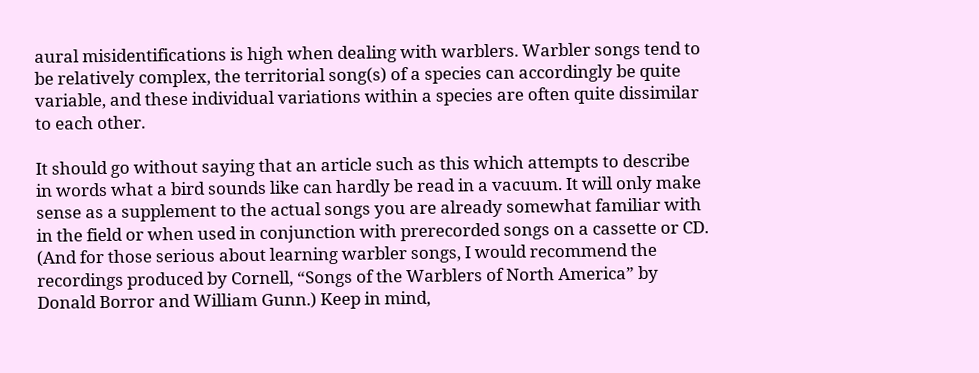aural misidentifications is high when dealing with warblers. Warbler songs tend to be relatively complex, the territorial song(s) of a species can accordingly be quite variable, and these individual variations within a species are often quite dissimilar to each other.

It should go without saying that an article such as this which attempts to describe in words what a bird sounds like can hardly be read in a vacuum. It will only make sense as a supplement to the actual songs you are already somewhat familiar with in the field or when used in conjunction with prerecorded songs on a cassette or CD. (And for those serious about learning warbler songs, I would recommend the recordings produced by Cornell, “Songs of the Warblers of North America” by Donald Borror and William Gunn.) Keep in mind,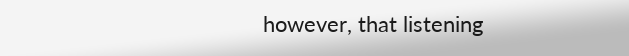however, that listening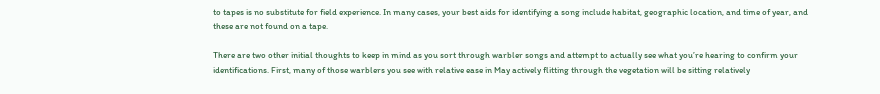to tapes is no substitute for field experience. In many cases, your best aids for identifying a song include habitat, geographic location, and time of year, and these are not found on a tape.

There are two other initial thoughts to keep in mind as you sort through warbler songs and attempt to actually see what you’re hearing to confirm your identifications. First, many of those warblers you see with relative ease in May actively flitting through the vegetation will be sitting relatively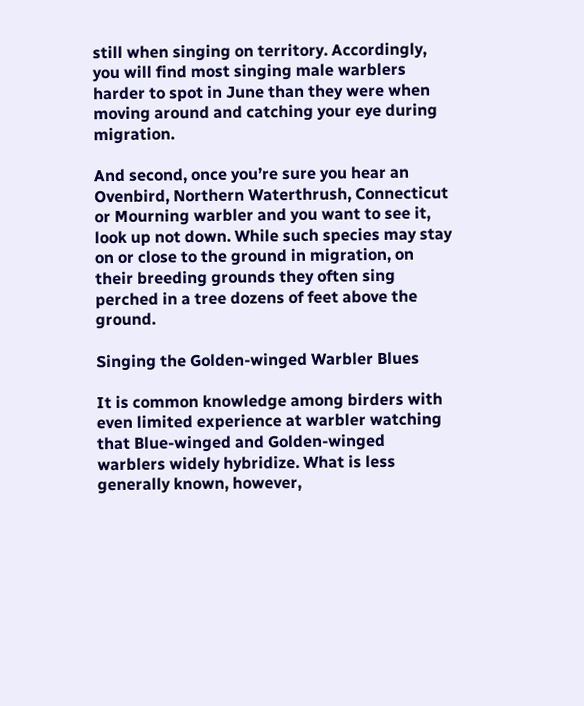still when singing on territory. Accordingly, you will find most singing male warblers harder to spot in June than they were when moving around and catching your eye during migration.

And second, once you’re sure you hear an Ovenbird, Northern Waterthrush, Connecticut or Mourning warbler and you want to see it, look up not down. While such species may stay on or close to the ground in migration, on their breeding grounds they often sing perched in a tree dozens of feet above the ground.

Singing the Golden-winged Warbler Blues

It is common knowledge among birders with even limited experience at warbler watching that Blue-winged and Golden-winged warblers widely hybridize. What is less generally known, however,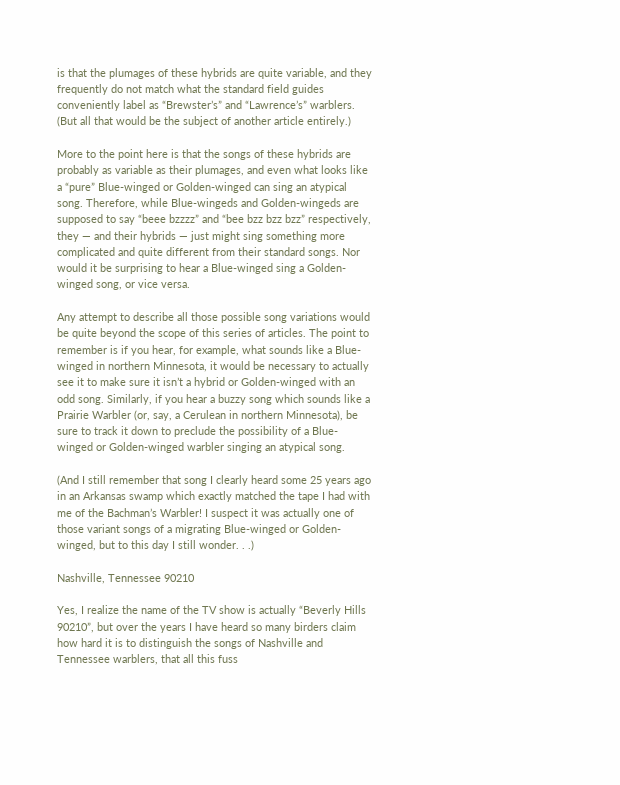is that the plumages of these hybrids are quite variable, and they frequently do not match what the standard field guides conveniently label as “Brewster’s” and “Lawrence’s” warblers. (But all that would be the subject of another article entirely.)

More to the point here is that the songs of these hybrids are probably as variable as their plumages, and even what looks like a “pure” Blue-winged or Golden-winged can sing an atypical song. Therefore, while Blue-wingeds and Golden-wingeds are supposed to say “beee bzzzz” and “bee bzz bzz bzz” respectively, they — and their hybrids — just might sing something more complicated and quite different from their standard songs. Nor would it be surprising to hear a Blue-winged sing a Golden-winged song, or vice versa.

Any attempt to describe all those possible song variations would be quite beyond the scope of this series of articles. The point to remember is if you hear, for example, what sounds like a Blue-winged in northern Minnesota, it would be necessary to actually see it to make sure it isn’t a hybrid or Golden-winged with an odd song. Similarly, if you hear a buzzy song which sounds like a Prairie Warbler (or, say, a Cerulean in northern Minnesota), be sure to track it down to preclude the possibility of a Blue-winged or Golden-winged warbler singing an atypical song.

(And I still remember that song I clearly heard some 25 years ago in an Arkansas swamp which exactly matched the tape I had with me of the Bachman’s Warbler! I suspect it was actually one of those variant songs of a migrating Blue-winged or Golden-winged, but to this day I still wonder. . .)

Nashville, Tennessee 90210

Yes, I realize the name of the TV show is actually “Beverly Hills 90210”, but over the years I have heard so many birders claim how hard it is to distinguish the songs of Nashville and Tennessee warblers, that all this fuss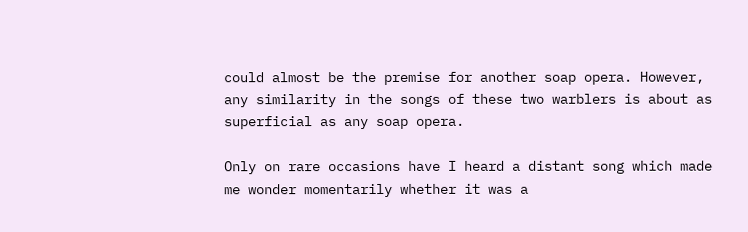could almost be the premise for another soap opera. However, any similarity in the songs of these two warblers is about as superficial as any soap opera.

Only on rare occasions have I heard a distant song which made me wonder momentarily whether it was a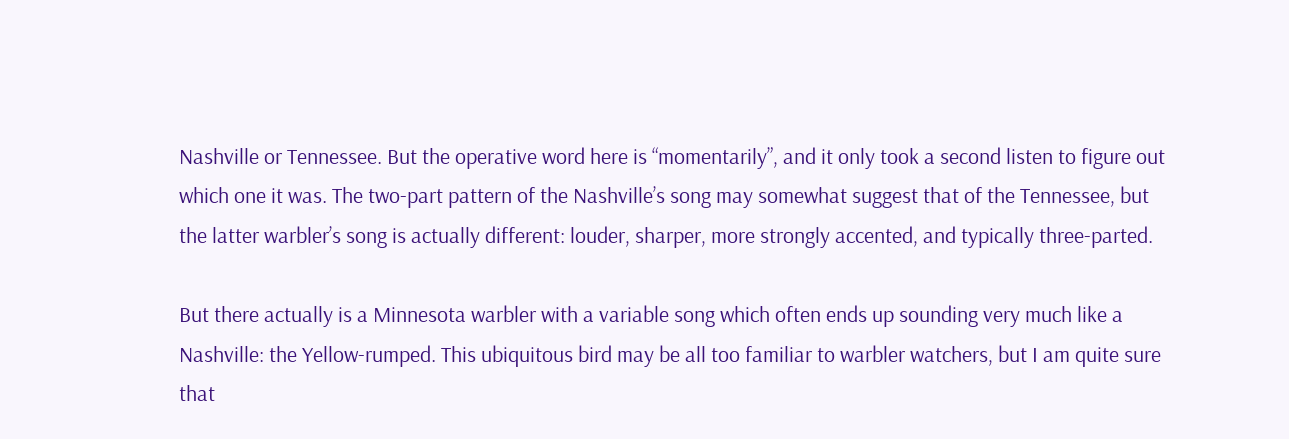Nashville or Tennessee. But the operative word here is “momentarily”, and it only took a second listen to figure out which one it was. The two-part pattern of the Nashville’s song may somewhat suggest that of the Tennessee, but the latter warbler’s song is actually different: louder, sharper, more strongly accented, and typically three-parted.

But there actually is a Minnesota warbler with a variable song which often ends up sounding very much like a Nashville: the Yellow-rumped. This ubiquitous bird may be all too familiar to warbler watchers, but I am quite sure that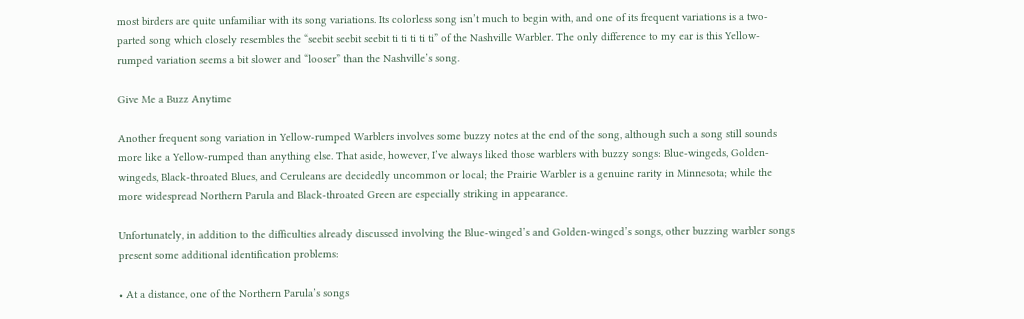most birders are quite unfamiliar with its song variations. Its colorless song isn’t much to begin with, and one of its frequent variations is a two-parted song which closely resembles the “seebit seebit seebit ti ti ti ti ti” of the Nashville Warbler. The only difference to my ear is this Yellow-rumped variation seems a bit slower and “looser” than the Nashville’s song.

Give Me a Buzz Anytime

Another frequent song variation in Yellow-rumped Warblers involves some buzzy notes at the end of the song, although such a song still sounds more like a Yellow-rumped than anything else. That aside, however, I’ve always liked those warblers with buzzy songs: Blue-wingeds, Golden-wingeds, Black-throated Blues, and Ceruleans are decidedly uncommon or local; the Prairie Warbler is a genuine rarity in Minnesota; while the more widespread Northern Parula and Black-throated Green are especially striking in appearance.

Unfortunately, in addition to the difficulties already discussed involving the Blue-winged’s and Golden-winged’s songs, other buzzing warbler songs present some additional identification problems:

• At a distance, one of the Northern Parula’s songs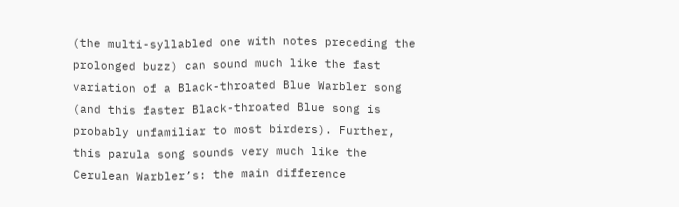(the multi-syllabled one with notes preceding the prolonged buzz) can sound much like the fast variation of a Black-throated Blue Warbler song (and this faster Black-throated Blue song is probably unfamiliar to most birders). Further, this parula song sounds very much like the Cerulean Warbler’s: the main difference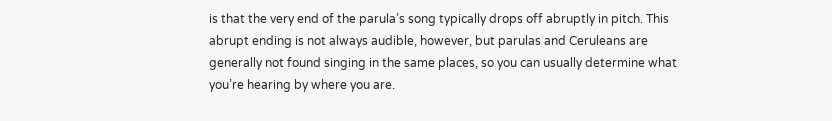is that the very end of the parula’s song typically drops off abruptly in pitch. This abrupt ending is not always audible, however, but parulas and Ceruleans are generally not found singing in the same places, so you can usually determine what you’re hearing by where you are.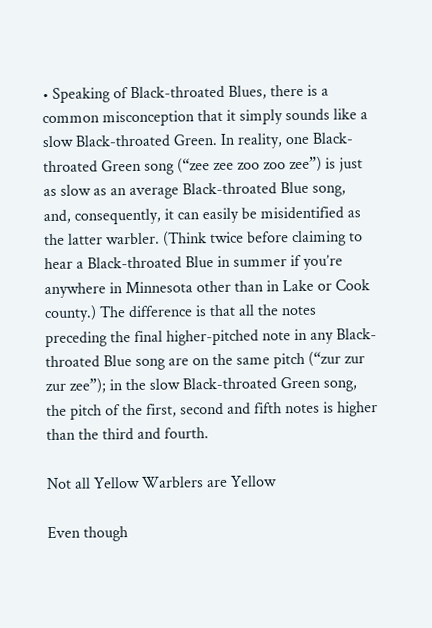• Speaking of Black-throated Blues, there is a common misconception that it simply sounds like a slow Black-throated Green. In reality, one Black-throated Green song (“zee zee zoo zoo zee”) is just as slow as an average Black-throated Blue song, and, consequently, it can easily be misidentified as the latter warbler. (Think twice before claiming to hear a Black-throated Blue in summer if you’re anywhere in Minnesota other than in Lake or Cook county.) The difference is that all the notes preceding the final higher-pitched note in any Black-throated Blue song are on the same pitch (“zur zur zur zee”); in the slow Black-throated Green song, the pitch of the first, second and fifth notes is higher than the third and fourth.

Not all Yellow Warblers are Yellow

Even though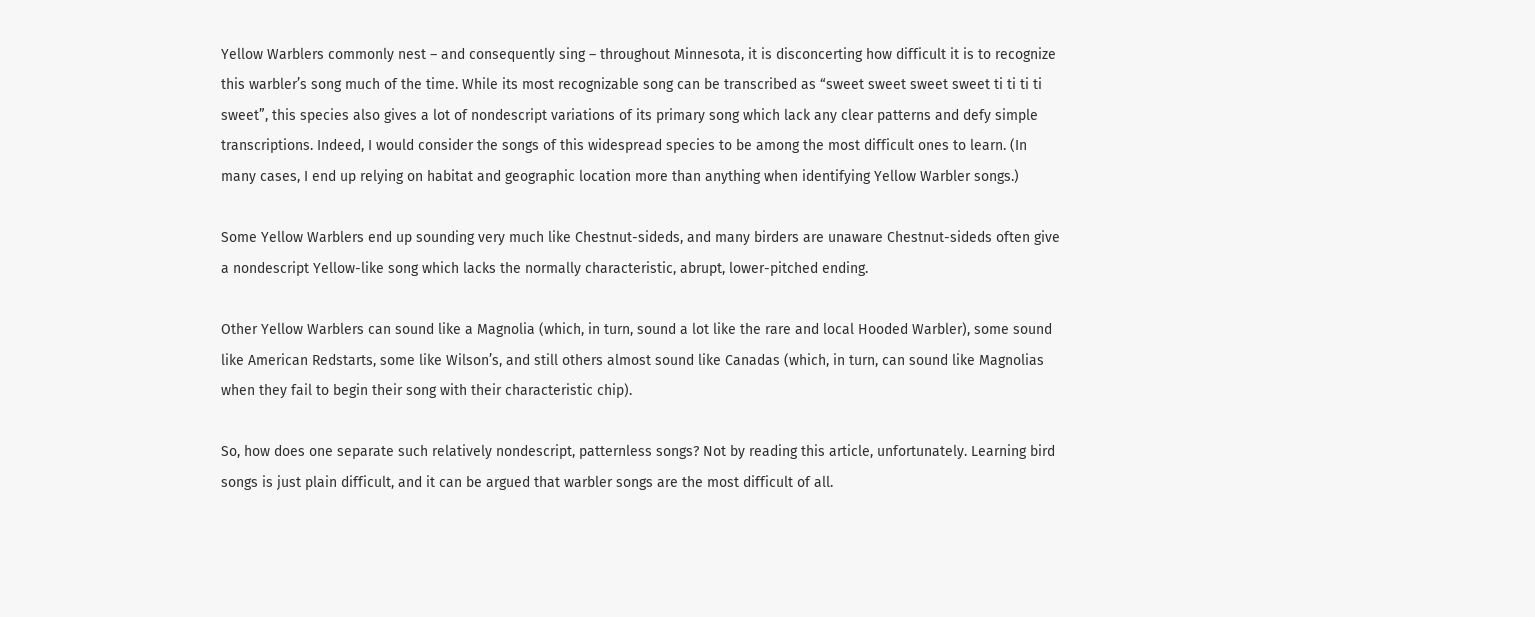Yellow Warblers commonly nest – and consequently sing – throughout Minnesota, it is disconcerting how difficult it is to recognize this warbler’s song much of the time. While its most recognizable song can be transcribed as “sweet sweet sweet sweet ti ti ti ti sweet”, this species also gives a lot of nondescript variations of its primary song which lack any clear patterns and defy simple transcriptions. Indeed, I would consider the songs of this widespread species to be among the most difficult ones to learn. (In many cases, I end up relying on habitat and geographic location more than anything when identifying Yellow Warbler songs.)

Some Yellow Warblers end up sounding very much like Chestnut-sideds, and many birders are unaware Chestnut-sideds often give a nondescript Yellow-like song which lacks the normally characteristic, abrupt, lower-pitched ending.

Other Yellow Warblers can sound like a Magnolia (which, in turn, sound a lot like the rare and local Hooded Warbler), some sound like American Redstarts, some like Wilson’s, and still others almost sound like Canadas (which, in turn, can sound like Magnolias when they fail to begin their song with their characteristic chip).

So, how does one separate such relatively nondescript, patternless songs? Not by reading this article, unfortunately. Learning bird songs is just plain difficult, and it can be argued that warbler songs are the most difficult of all.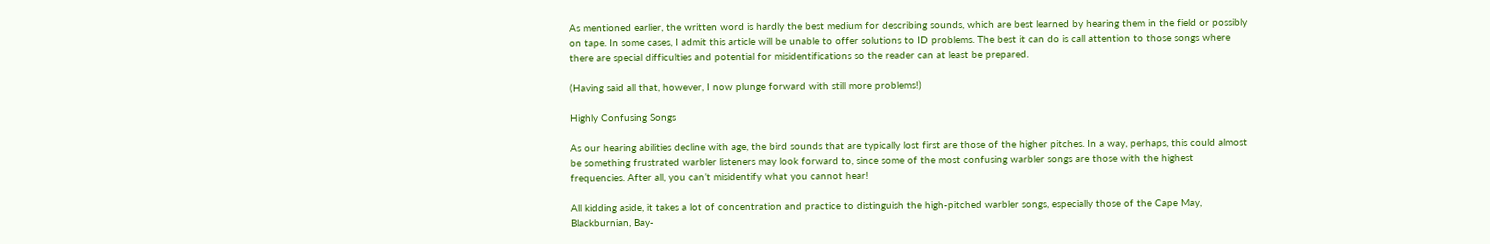As mentioned earlier, the written word is hardly the best medium for describing sounds, which are best learned by hearing them in the field or possibly on tape. In some cases, I admit this article will be unable to offer solutions to ID problems. The best it can do is call attention to those songs where there are special difficulties and potential for misidentifications so the reader can at least be prepared.

(Having said all that, however, I now plunge forward with still more problems!)

Highly Confusing Songs

As our hearing abilities decline with age, the bird sounds that are typically lost first are those of the higher pitches. In a way, perhaps, this could almost be something frustrated warbler listeners may look forward to, since some of the most confusing warbler songs are those with the highest frequencies. After all, you can’t misidentify what you cannot hear!

All kidding aside, it takes a lot of concentration and practice to distinguish the high-pitched warbler songs, especially those of the Cape May, Blackburnian, Bay-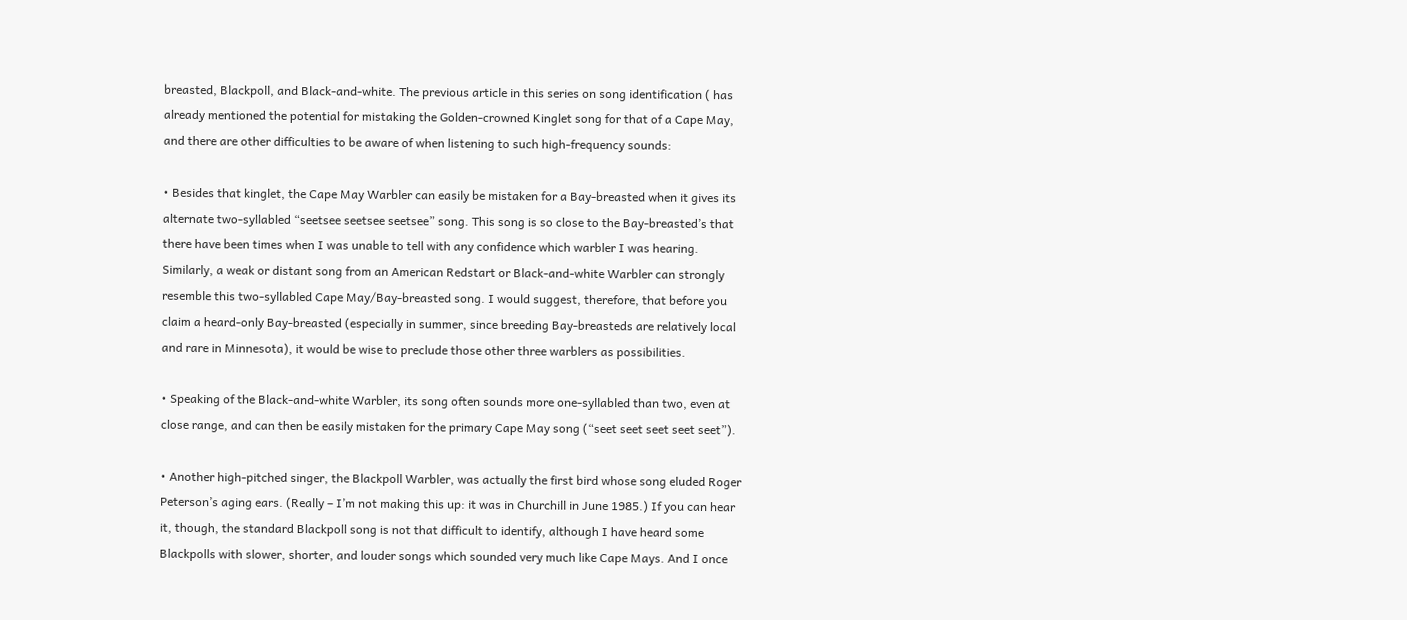breasted, Blackpoll, and Black-and-white. The previous article in this series on song identification ( has already mentioned the potential for mistaking the Golden-crowned Kinglet song for that of a Cape May, and there are other difficulties to be aware of when listening to such high-frequency sounds:

• Besides that kinglet, the Cape May Warbler can easily be mistaken for a Bay-breasted when it gives its alternate two-syllabled “seetsee seetsee seetsee” song. This song is so close to the Bay-breasted’s that there have been times when I was unable to tell with any confidence which warbler I was hearing. Similarly, a weak or distant song from an American Redstart or Black-and-white Warbler can strongly resemble this two-syllabled Cape May/Bay-breasted song. I would suggest, therefore, that before you claim a heard-only Bay-breasted (especially in summer, since breeding Bay-breasteds are relatively local and rare in Minnesota), it would be wise to preclude those other three warblers as possibilities.

• Speaking of the Black-and-white Warbler, its song often sounds more one-syllabled than two, even at close range, and can then be easily mistaken for the primary Cape May song (“seet seet seet seet seet”).

• Another high-pitched singer, the Blackpoll Warbler, was actually the first bird whose song eluded Roger Peterson’s aging ears. (Really – I’m not making this up: it was in Churchill in June 1985.) If you can hear it, though, the standard Blackpoll song is not that difficult to identify, although I have heard some Blackpolls with slower, shorter, and louder songs which sounded very much like Cape Mays. And I once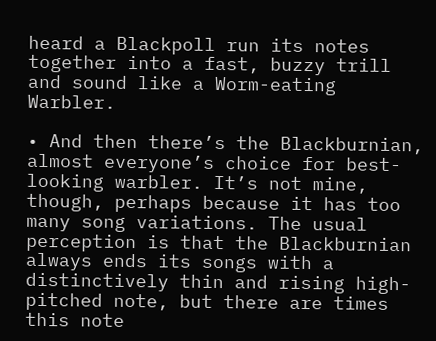heard a Blackpoll run its notes together into a fast, buzzy trill and sound like a Worm-eating Warbler.

• And then there’s the Blackburnian, almost everyone’s choice for best-looking warbler. It’s not mine, though, perhaps because it has too many song variations. The usual perception is that the Blackburnian always ends its songs with a distinctively thin and rising high-pitched note, but there are times this note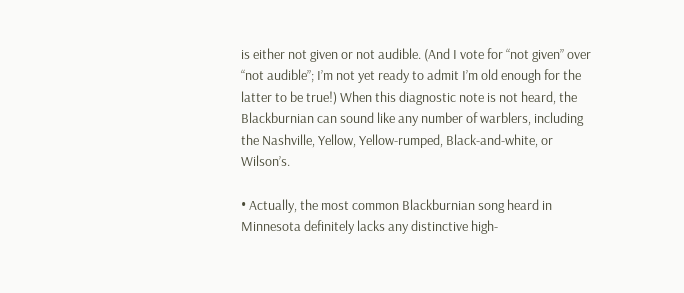is either not given or not audible. (And I vote for “not given” over “not audible”; I’m not yet ready to admit I’m old enough for the latter to be true!) When this diagnostic note is not heard, the Blackburnian can sound like any number of warblers, including the Nashville, Yellow, Yellow-rumped, Black-and-white, or Wilson’s.

• Actually, the most common Blackburnian song heard in Minnesota definitely lacks any distinctive high-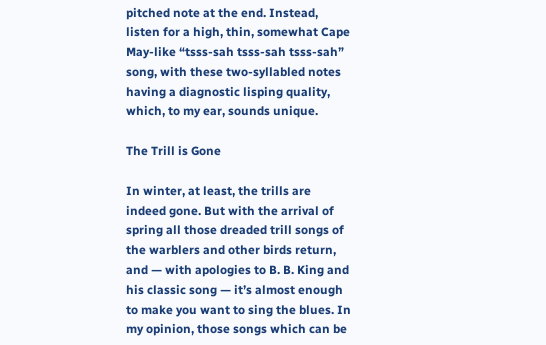pitched note at the end. Instead, listen for a high, thin, somewhat Cape May-like “tsss-sah tsss-sah tsss-sah” song, with these two-syllabled notes having a diagnostic lisping quality, which, to my ear, sounds unique.

The Trill is Gone

In winter, at least, the trills are indeed gone. But with the arrival of spring all those dreaded trill songs of the warblers and other birds return, and — with apologies to B. B. King and his classic song — it’s almost enough to make you want to sing the blues. In my opinion, those songs which can be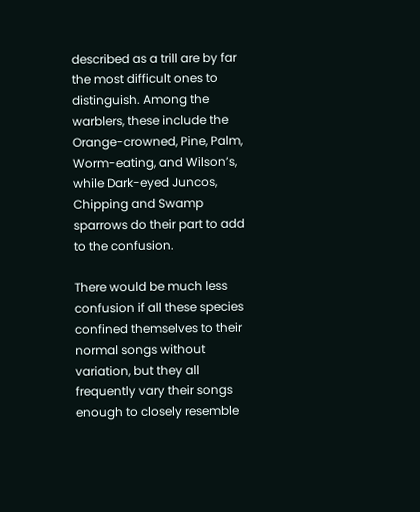described as a trill are by far the most difficult ones to distinguish. Among the warblers, these include the Orange-crowned, Pine, Palm, Worm-eating, and Wilson’s, while Dark-eyed Juncos, Chipping and Swamp sparrows do their part to add to the confusion.

There would be much less confusion if all these species confined themselves to their normal songs without variation, but they all frequently vary their songs enough to closely resemble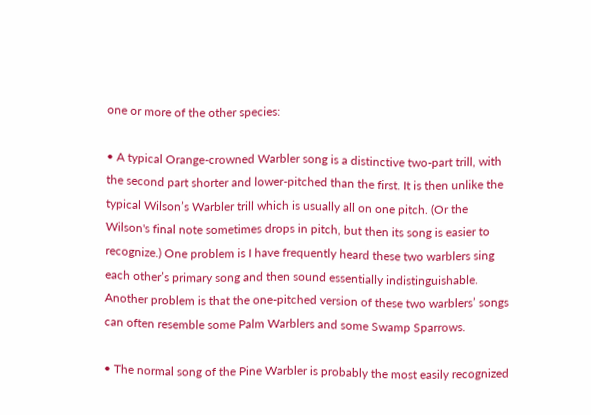one or more of the other species:

• A typical Orange-crowned Warbler song is a distinctive two-part trill, with the second part shorter and lower-pitched than the first. It is then unlike the typical Wilson’s Warbler trill which is usually all on one pitch. (Or the Wilson's final note sometimes drops in pitch, but then its song is easier to recognize.) One problem is I have frequently heard these two warblers sing each other’s primary song and then sound essentially indistinguishable. Another problem is that the one-pitched version of these two warblers’ songs can often resemble some Palm Warblers and some Swamp Sparrows.

• The normal song of the Pine Warbler is probably the most easily recognized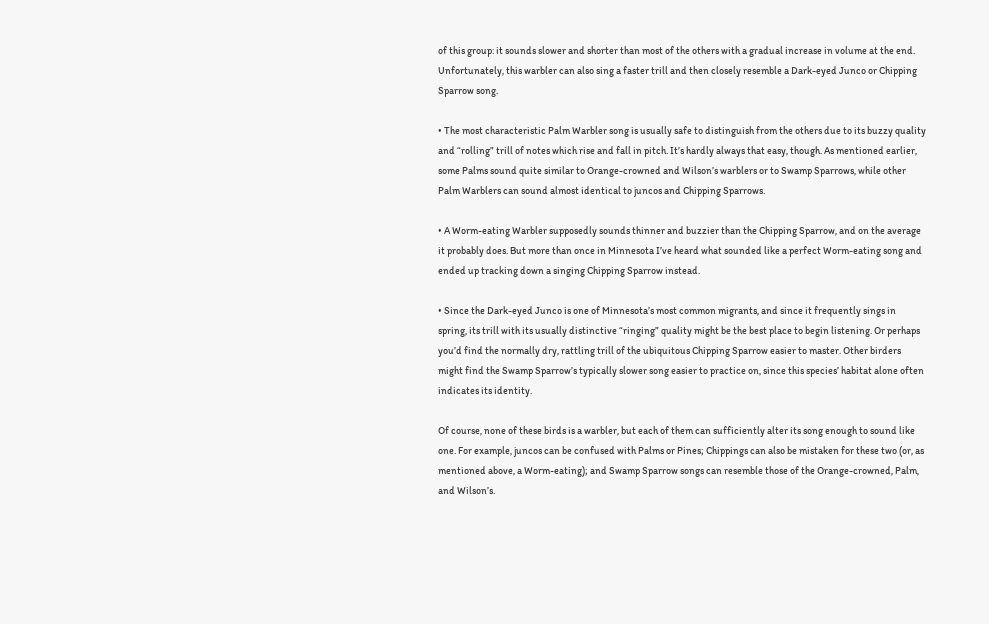of this group: it sounds slower and shorter than most of the others with a gradual increase in volume at the end. Unfortunately, this warbler can also sing a faster trill and then closely resemble a Dark-eyed Junco or Chipping Sparrow song.

• The most characteristic Palm Warbler song is usually safe to distinguish from the others due to its buzzy quality and “rolling” trill of notes which rise and fall in pitch. It’s hardly always that easy, though. As mentioned earlier, some Palms sound quite similar to Orange-crowned and Wilson’s warblers or to Swamp Sparrows, while other Palm Warblers can sound almost identical to juncos and Chipping Sparrows.

• A Worm-eating Warbler supposedly sounds thinner and buzzier than the Chipping Sparrow, and on the average it probably does. But more than once in Minnesota I’ve heard what sounded like a perfect Worm-eating song and ended up tracking down a singing Chipping Sparrow instead.

• Since the Dark-eyed Junco is one of Minnesota’s most common migrants, and since it frequently sings in spring, its trill with its usually distinctive “ringing” quality might be the best place to begin listening. Or perhaps you’d find the normally dry, rattling trill of the ubiquitous Chipping Sparrow easier to master. Other birders might find the Swamp Sparrow’s typically slower song easier to practice on, since this species’ habitat alone often indicates its identity.

Of course, none of these birds is a warbler, but each of them can sufficiently alter its song enough to sound like one. For example, juncos can be confused with Palms or Pines; Chippings can also be mistaken for these two (or, as mentioned above, a Worm-eating); and Swamp Sparrow songs can resemble those of the Orange-crowned, Palm, and Wilson’s.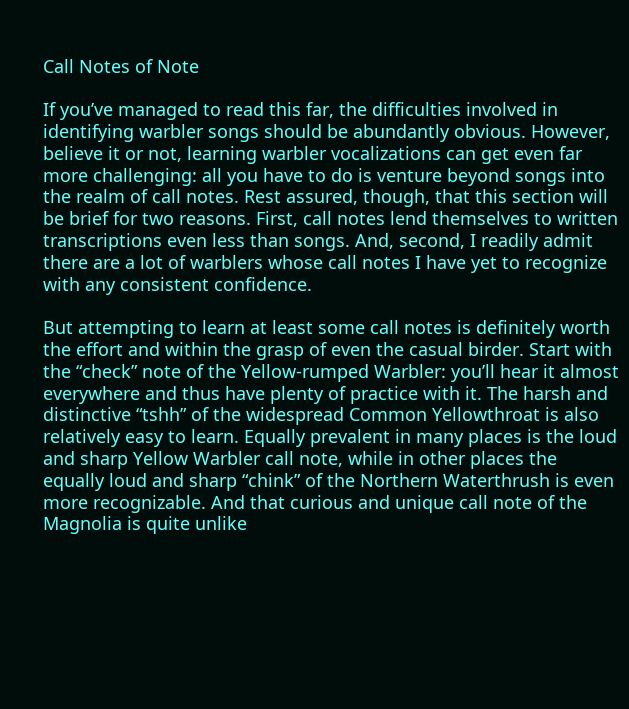Call Notes of Note

If you’ve managed to read this far, the difficulties involved in identifying warbler songs should be abundantly obvious. However, believe it or not, learning warbler vocalizations can get even far more challenging: all you have to do is venture beyond songs into the realm of call notes. Rest assured, though, that this section will be brief for two reasons. First, call notes lend themselves to written transcriptions even less than songs. And, second, I readily admit there are a lot of warblers whose call notes I have yet to recognize with any consistent confidence.

But attempting to learn at least some call notes is definitely worth the effort and within the grasp of even the casual birder. Start with the “check” note of the Yellow-rumped Warbler: you’ll hear it almost everywhere and thus have plenty of practice with it. The harsh and distinctive “tshh” of the widespread Common Yellowthroat is also relatively easy to learn. Equally prevalent in many places is the loud and sharp Yellow Warbler call note, while in other places the equally loud and sharp “chink” of the Northern Waterthrush is even more recognizable. And that curious and unique call note of the Magnolia is quite unlike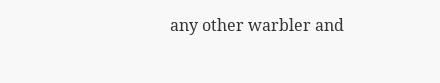any other warbler and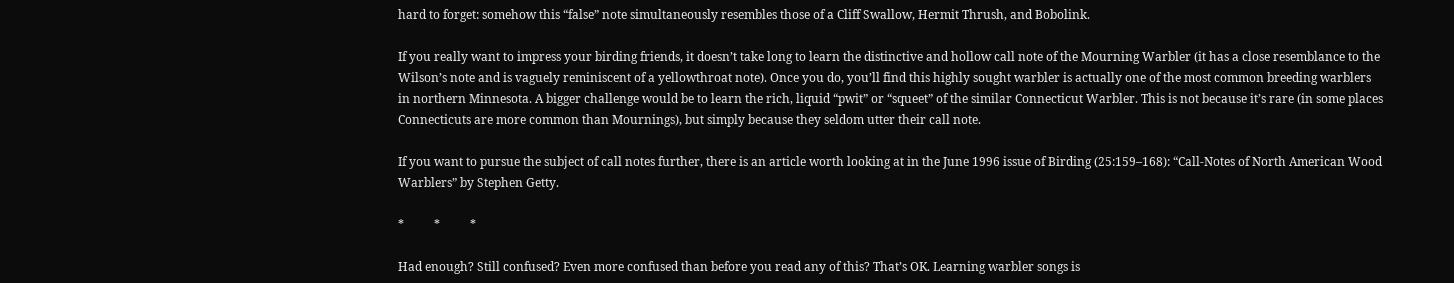hard to forget: somehow this “false” note simultaneously resembles those of a Cliff Swallow, Hermit Thrush, and Bobolink.

If you really want to impress your birding friends, it doesn’t take long to learn the distinctive and hollow call note of the Mourning Warbler (it has a close resemblance to the Wilson’s note and is vaguely reminiscent of a yellowthroat note). Once you do, you’ll find this highly sought warbler is actually one of the most common breeding warblers in northern Minnesota. A bigger challenge would be to learn the rich, liquid “pwit” or “squeet” of the similar Connecticut Warbler. This is not because it’s rare (in some places Connecticuts are more common than Mournings), but simply because they seldom utter their call note.

If you want to pursue the subject of call notes further, there is an article worth looking at in the June 1996 issue of Birding (25:159–168): “Call-Notes of North American Wood Warblers” by Stephen Getty.

*          *          *

Had enough? Still confused? Even more confused than before you read any of this? That’s OK. Learning warbler songs is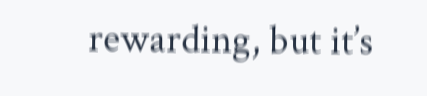rewarding, but it’s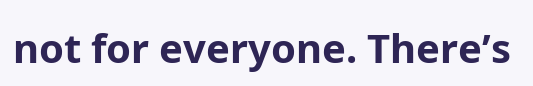not for everyone. There’s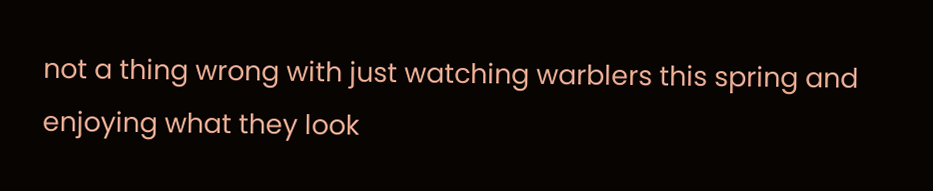not a thing wrong with just watching warblers this spring and enjoying what they look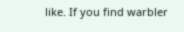like. If you find warbler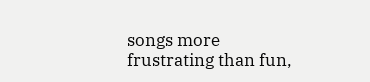songs more frustrating than fun,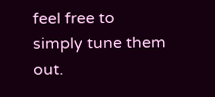feel free to simply tune them out.